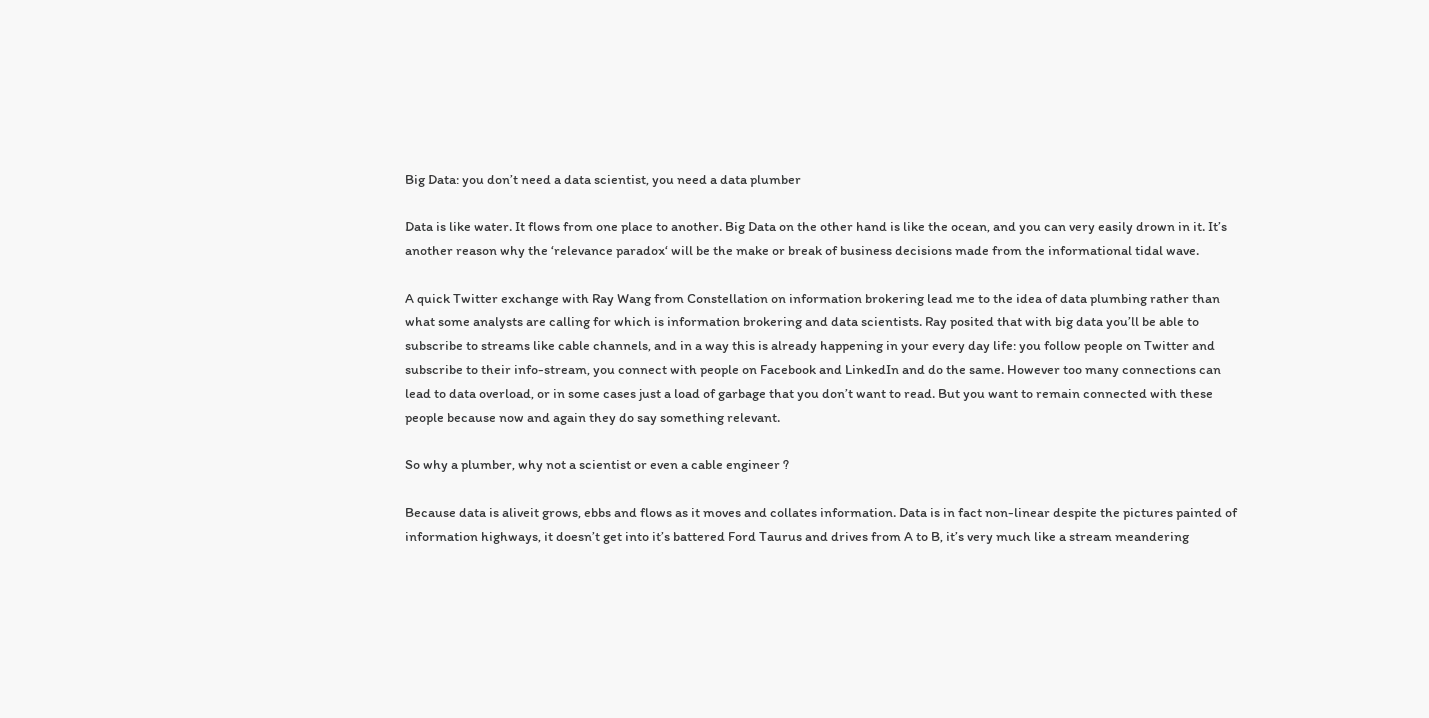Big Data: you don’t need a data scientist, you need a data plumber

Data is like water. It flows from one place to another. Big Data on the other hand is like the ocean, and you can very easily drown in it. It’s another reason why the ‘relevance paradox‘ will be the make or break of business decisions made from the informational tidal wave.

A quick Twitter exchange with Ray Wang from Constellation on information brokering lead me to the idea of data plumbing rather than what some analysts are calling for which is information brokering and data scientists. Ray posited that with big data you’ll be able to subscribe to streams like cable channels, and in a way this is already happening in your every day life: you follow people on Twitter and subscribe to their info-stream, you connect with people on Facebook and LinkedIn and do the same. However too many connections can lead to data overload, or in some cases just a load of garbage that you don’t want to read. But you want to remain connected with these people because now and again they do say something relevant.

So why a plumber, why not a scientist or even a cable engineer ?

Because data is aliveit grows, ebbs and flows as it moves and collates information. Data is in fact non-linear despite the pictures painted of information highways, it doesn’t get into it’s battered Ford Taurus and drives from A to B, it’s very much like a stream meandering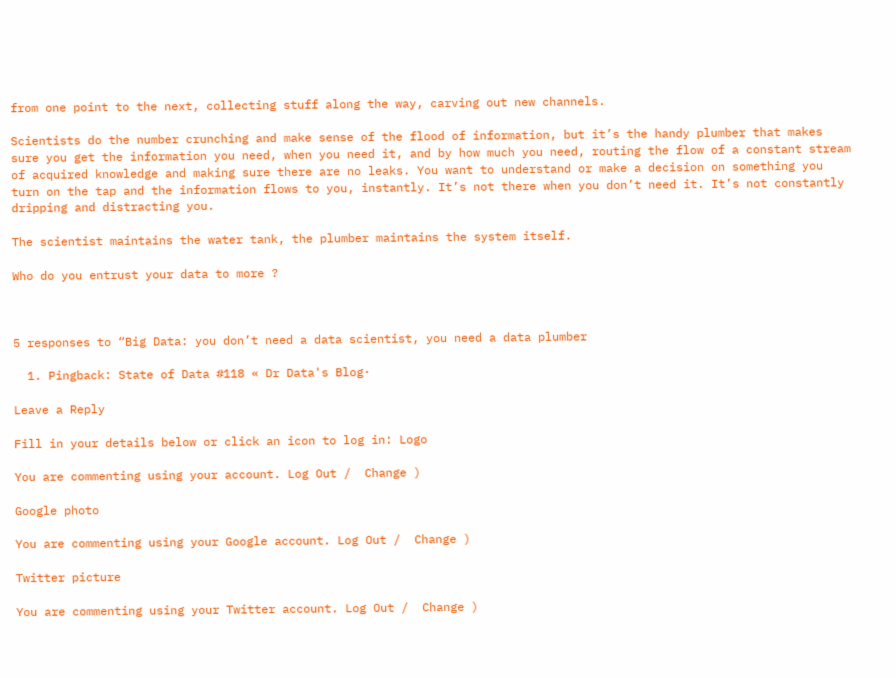from one point to the next, collecting stuff along the way, carving out new channels.

Scientists do the number crunching and make sense of the flood of information, but it’s the handy plumber that makes sure you get the information you need, when you need it, and by how much you need, routing the flow of a constant stream of acquired knowledge and making sure there are no leaks. You want to understand or make a decision on something you turn on the tap and the information flows to you, instantly. It’s not there when you don’t need it. It’s not constantly dripping and distracting you.

The scientist maintains the water tank, the plumber maintains the system itself.

Who do you entrust your data to more ?



5 responses to “Big Data: you don’t need a data scientist, you need a data plumber

  1. Pingback: State of Data #118 « Dr Data's Blog·

Leave a Reply

Fill in your details below or click an icon to log in: Logo

You are commenting using your account. Log Out /  Change )

Google photo

You are commenting using your Google account. Log Out /  Change )

Twitter picture

You are commenting using your Twitter account. Log Out /  Change )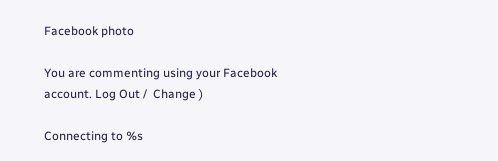Facebook photo

You are commenting using your Facebook account. Log Out /  Change )

Connecting to %s